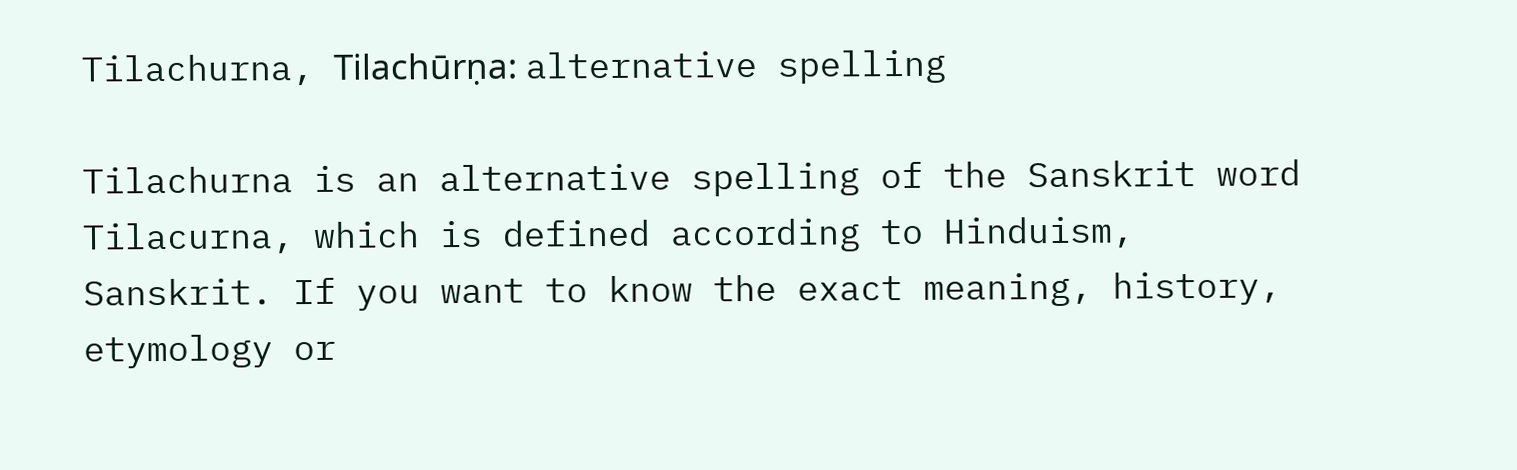Tilachurna, Tilachūrṇa: alternative spelling

Tilachurna is an alternative spelling of the Sanskrit word Tilacurna, which is defined according to Hinduism, Sanskrit. If you want to know the exact meaning, history, etymology or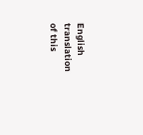English translation of this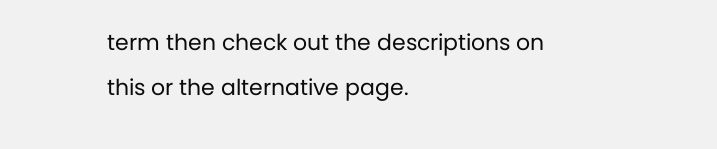term then check out the descriptions on this or the alternative page.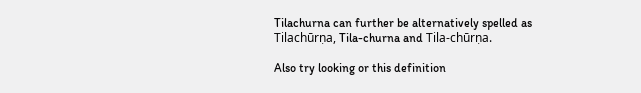Tilachurna can further be alternatively spelled as Tilachūrṇa, Tila-churna and Tila-chūrṇa.

Also try looking or this definition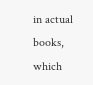in actual books, which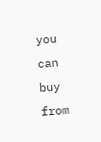you can buy from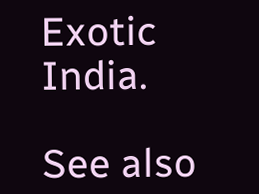Exotic India.

See also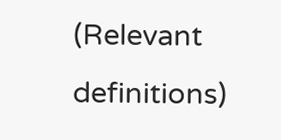(Relevant definitions)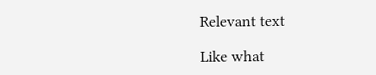Relevant text

Like what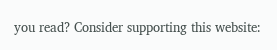you read? Consider supporting this website: